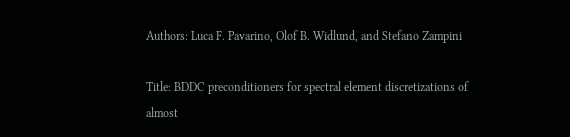Authors: Luca F. Pavarino, Olof B. Widlund, and Stefano Zampini

Title: BDDC preconditioners for spectral element discretizations of
almost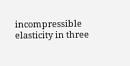incompressible elasticity in three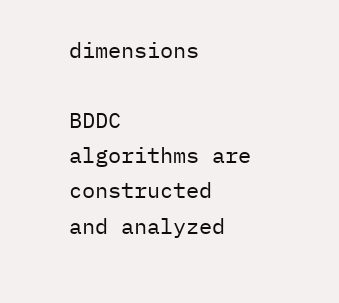dimensions

BDDC algorithms are constructed and analyzed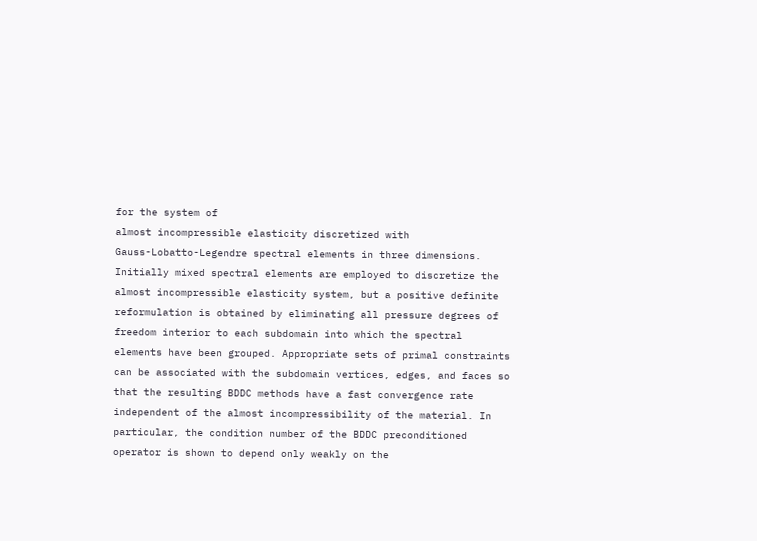for the system of
almost incompressible elasticity discretized with
Gauss-Lobatto-Legendre spectral elements in three dimensions.
Initially mixed spectral elements are employed to discretize the
almost incompressible elasticity system, but a positive definite
reformulation is obtained by eliminating all pressure degrees of
freedom interior to each subdomain into which the spectral
elements have been grouped. Appropriate sets of primal constraints
can be associated with the subdomain vertices, edges, and faces so
that the resulting BDDC methods have a fast convergence rate
independent of the almost incompressibility of the material. In
particular, the condition number of the BDDC preconditioned
operator is shown to depend only weakly on the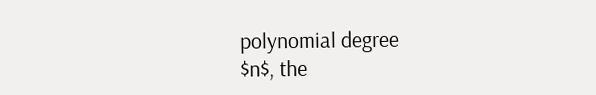polynomial degree
$n$, the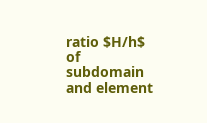ratio $H/h$ of subdomain and element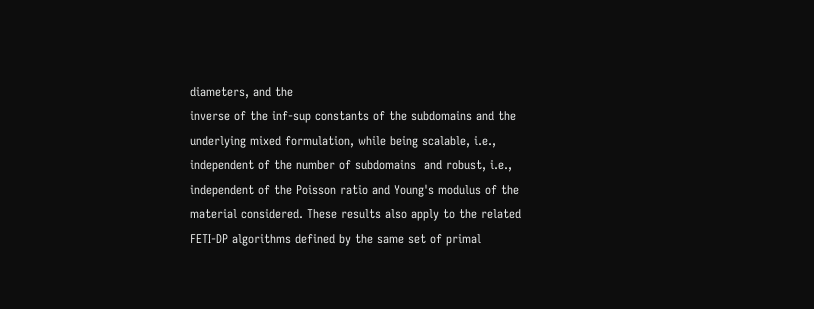diameters, and the
inverse of the inf-sup constants of the subdomains and the
underlying mixed formulation, while being scalable, i.e.,
independent of the number of subdomains  and robust, i.e.,
independent of the Poisson ratio and Young's modulus of the
material considered. These results also apply to the related
FETI-DP algorithms defined by the same set of primal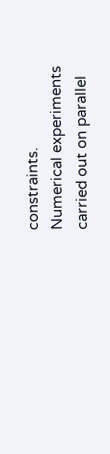constraints.
Numerical experiments carried out on parallel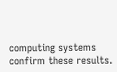computing systems
confirm these results.